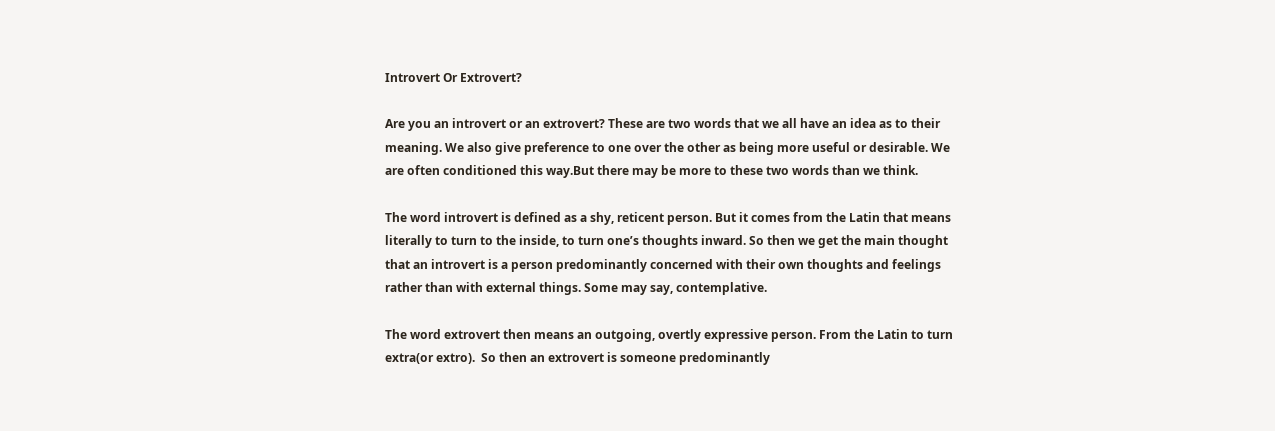Introvert Or Extrovert?

Are you an introvert or an extrovert? These are two words that we all have an idea as to their meaning. We also give preference to one over the other as being more useful or desirable. We are often conditioned this way.But there may be more to these two words than we think.

The word introvert is defined as a shy, reticent person. But it comes from the Latin that means literally to turn to the inside, to turn one’s thoughts inward. So then we get the main thought that an introvert is a person predominantly concerned with their own thoughts and feelings rather than with external things. Some may say, contemplative.

The word extrovert then means an outgoing, overtly expressive person. From the Latin to turn extra(or extro).  So then an extrovert is someone predominantly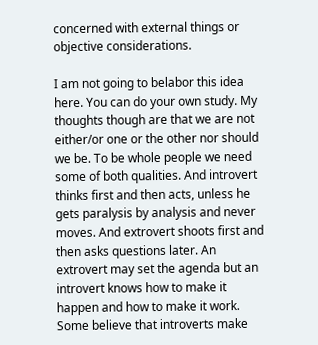concerned with external things or objective considerations.

I am not going to belabor this idea here. You can do your own study. My thoughts though are that we are not either/or one or the other nor should we be. To be whole people we need some of both qualities. And introvert thinks first and then acts, unless he gets paralysis by analysis and never moves. And extrovert shoots first and then asks questions later. An extrovert may set the agenda but an introvert knows how to make it happen and how to make it work. Some believe that introverts make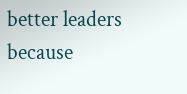better leaders because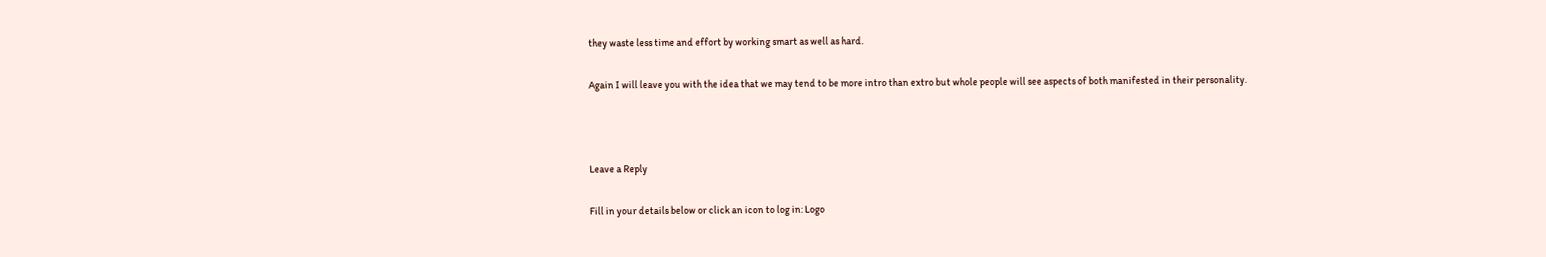they waste less time and effort by working smart as well as hard.

Again I will leave you with the idea that we may tend to be more intro than extro but whole people will see aspects of both manifested in their personality.



Leave a Reply

Fill in your details below or click an icon to log in: Logo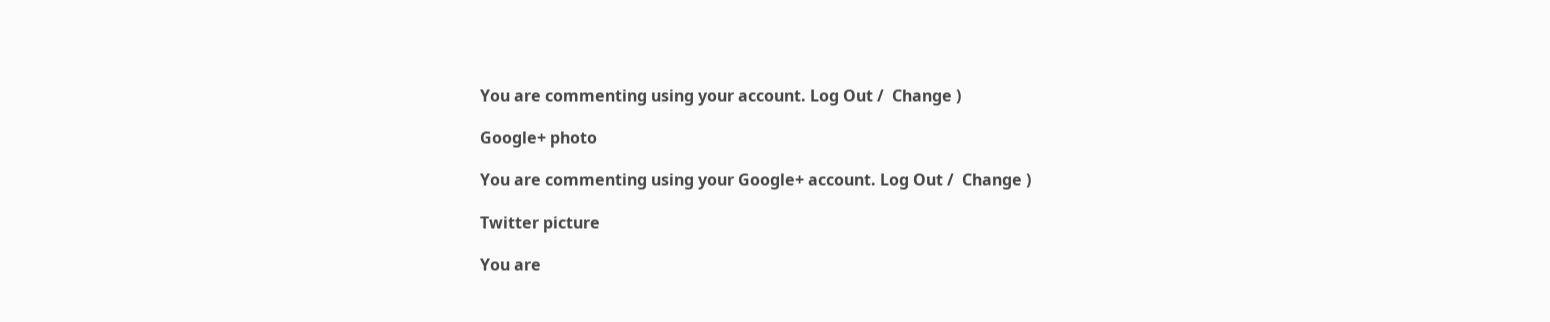You are commenting using your account. Log Out /  Change )

Google+ photo

You are commenting using your Google+ account. Log Out /  Change )

Twitter picture

You are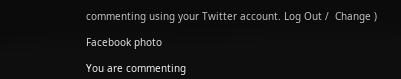commenting using your Twitter account. Log Out /  Change )

Facebook photo

You are commenting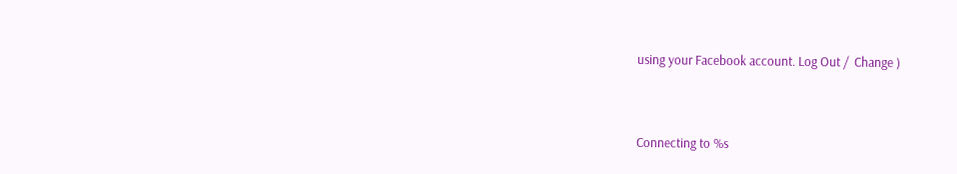using your Facebook account. Log Out /  Change )


Connecting to %s